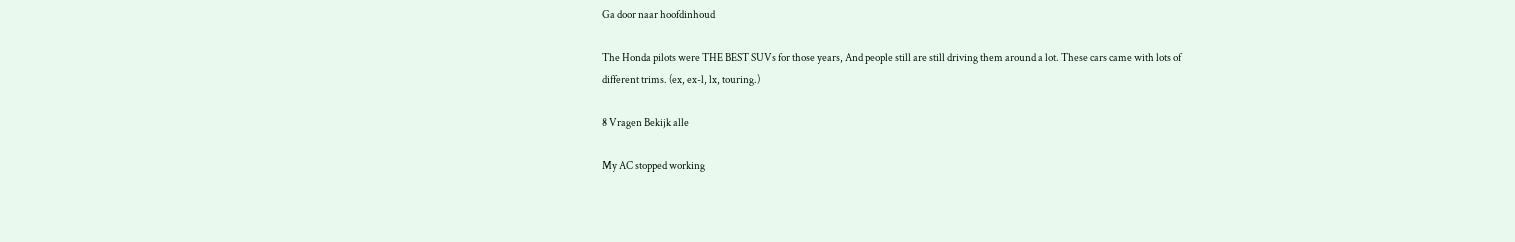Ga door naar hoofdinhoud

The Honda pilots were THE BEST SUVs for those years, And people still are still driving them around a lot. These cars came with lots of different trims. (ex, ex-l, lx, touring.)

8 Vragen Bekijk alle

My AC stopped working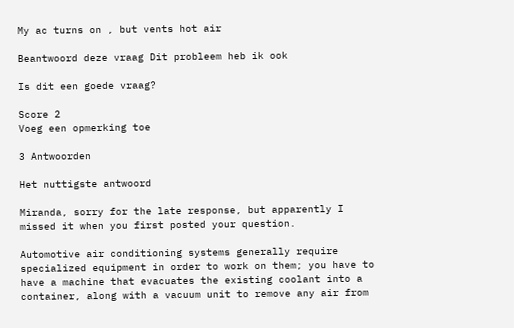My ac turns on , but vents hot air

Beantwoord deze vraag Dit probleem heb ik ook

Is dit een goede vraag?

Score 2
Voeg een opmerking toe

3 Antwoorden

Het nuttigste antwoord

Miranda, sorry for the late response, but apparently I missed it when you first posted your question.

Automotive air conditioning systems generally require specialized equipment in order to work on them; you have to have a machine that evacuates the existing coolant into a container, along with a vacuum unit to remove any air from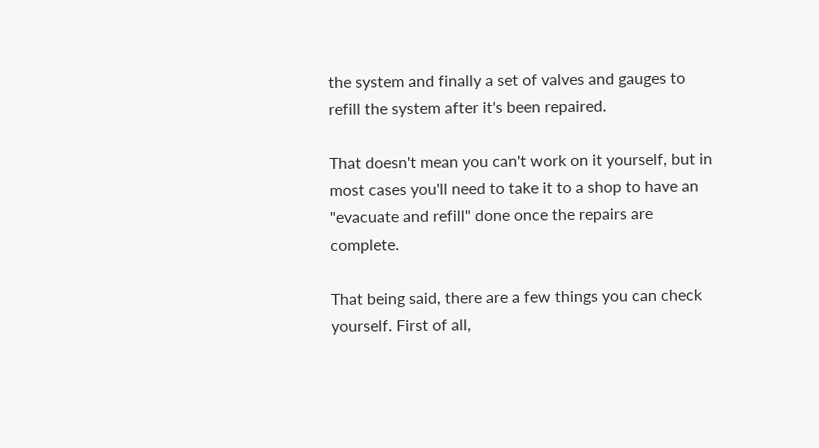the system and finally a set of valves and gauges to refill the system after it's been repaired.

That doesn't mean you can't work on it yourself, but in most cases you'll need to take it to a shop to have an "evacuate and refill" done once the repairs are complete.

That being said, there are a few things you can check yourself. First of all,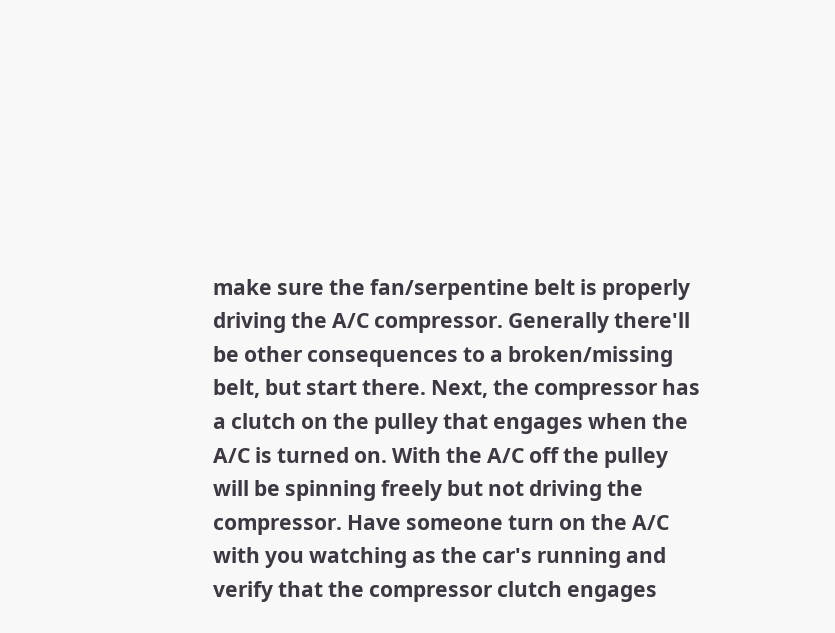make sure the fan/serpentine belt is properly driving the A/C compressor. Generally there'll be other consequences to a broken/missing belt, but start there. Next, the compressor has a clutch on the pulley that engages when the A/C is turned on. With the A/C off the pulley will be spinning freely but not driving the compressor. Have someone turn on the A/C with you watching as the car's running and verify that the compressor clutch engages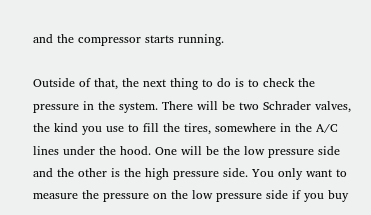and the compressor starts running.

Outside of that, the next thing to do is to check the pressure in the system. There will be two Schrader valves, the kind you use to fill the tires, somewhere in the A/C lines under the hood. One will be the low pressure side and the other is the high pressure side. You only want to measure the pressure on the low pressure side if you buy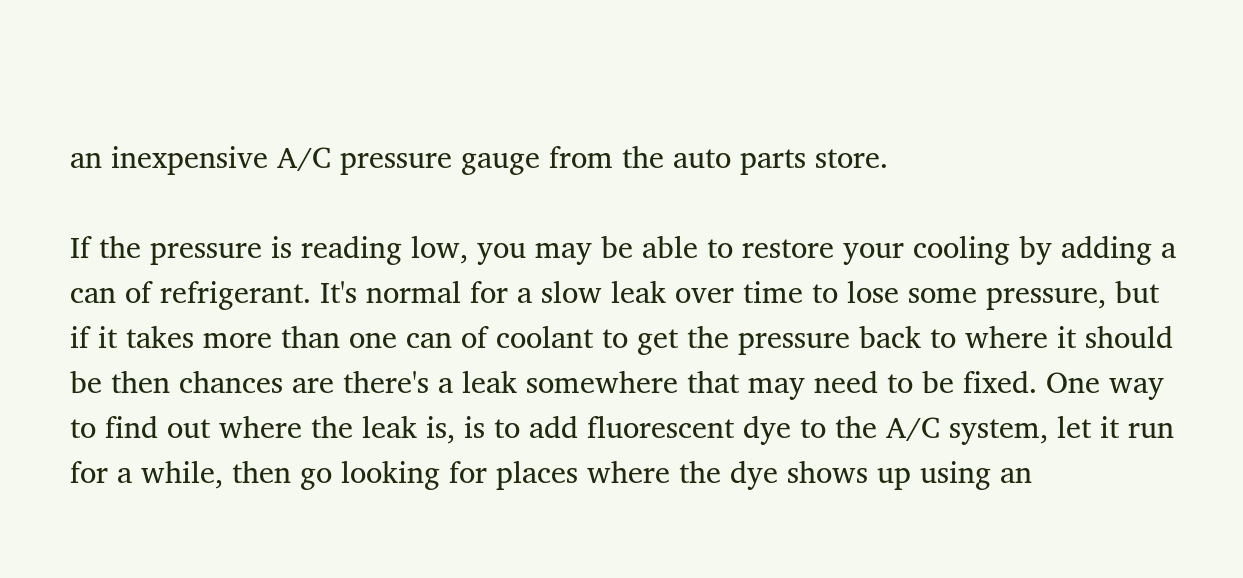an inexpensive A/C pressure gauge from the auto parts store.

If the pressure is reading low, you may be able to restore your cooling by adding a can of refrigerant. It's normal for a slow leak over time to lose some pressure, but if it takes more than one can of coolant to get the pressure back to where it should be then chances are there's a leak somewhere that may need to be fixed. One way to find out where the leak is, is to add fluorescent dye to the A/C system, let it run for a while, then go looking for places where the dye shows up using an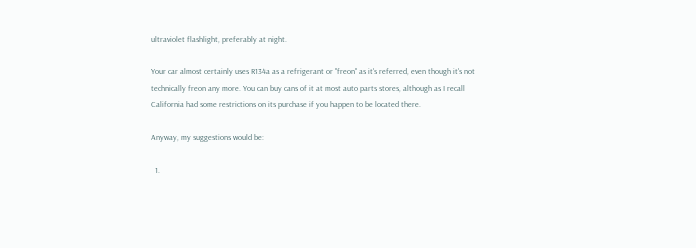ultraviolet flashlight, preferably at night.

Your car almost certainly uses R134a as a refrigerant or "freon" as it's referred, even though it's not technically freon any more. You can buy cans of it at most auto parts stores, although as I recall California had some restrictions on its purchase if you happen to be located there.

Anyway, my suggestions would be:

  1.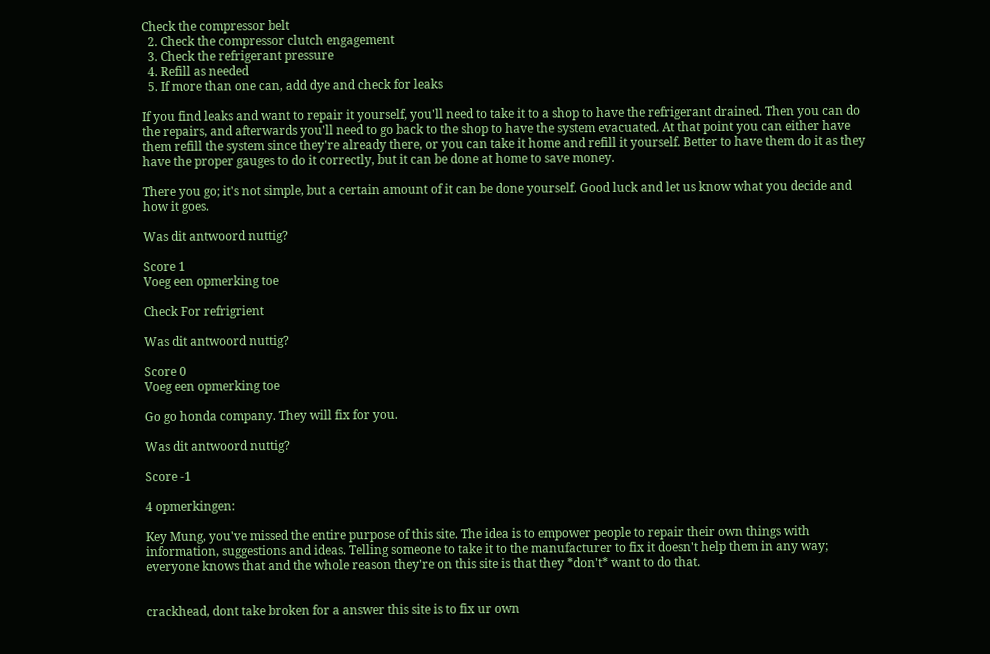Check the compressor belt
  2. Check the compressor clutch engagement
  3. Check the refrigerant pressure
  4. Refill as needed
  5. If more than one can, add dye and check for leaks

If you find leaks and want to repair it yourself, you'll need to take it to a shop to have the refrigerant drained. Then you can do the repairs, and afterwards you'll need to go back to the shop to have the system evacuated. At that point you can either have them refill the system since they're already there, or you can take it home and refill it yourself. Better to have them do it as they have the proper gauges to do it correctly, but it can be done at home to save money.

There you go; it's not simple, but a certain amount of it can be done yourself. Good luck and let us know what you decide and how it goes.

Was dit antwoord nuttig?

Score 1
Voeg een opmerking toe

Check For refrigrient

Was dit antwoord nuttig?

Score 0
Voeg een opmerking toe

Go go honda company. They will fix for you.

Was dit antwoord nuttig?

Score -1

4 opmerkingen:

Key Mung, you've missed the entire purpose of this site. The idea is to empower people to repair their own things with information, suggestions and ideas. Telling someone to take it to the manufacturer to fix it doesn't help them in any way; everyone knows that and the whole reason they're on this site is that they *don't* want to do that.


crackhead, dont take broken for a answer this site is to fix ur own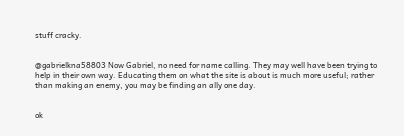stuff cracky.


@gabrielkna58803 Now Gabriel, no need for name calling. They may well have been trying to help in their own way. Educating them on what the site is about is much more useful; rather than making an enemy, you may be finding an ally one day.


ok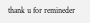thank u for remineder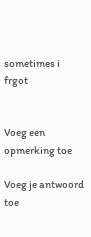sometimes i frgot


Voeg een opmerking toe

Voeg je antwoord toe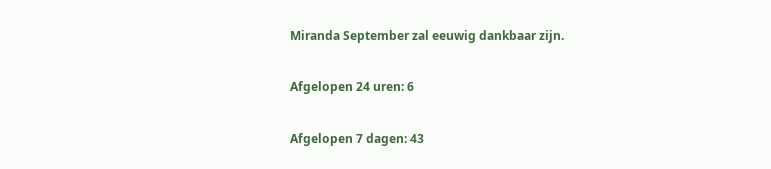Miranda September zal eeuwig dankbaar zijn.

Afgelopen 24 uren: 6

Afgelopen 7 dagen: 43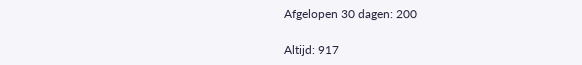Afgelopen 30 dagen: 200

Altijd: 917